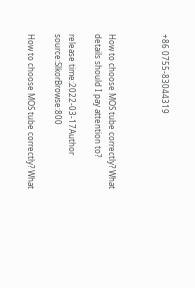+86 0755-83044319



How to choose MOS tube correctly? What details should I pay attention to?

release time:2022-03-17Author source:SlkorBrowse:800

How to choose MOS tube correctly? What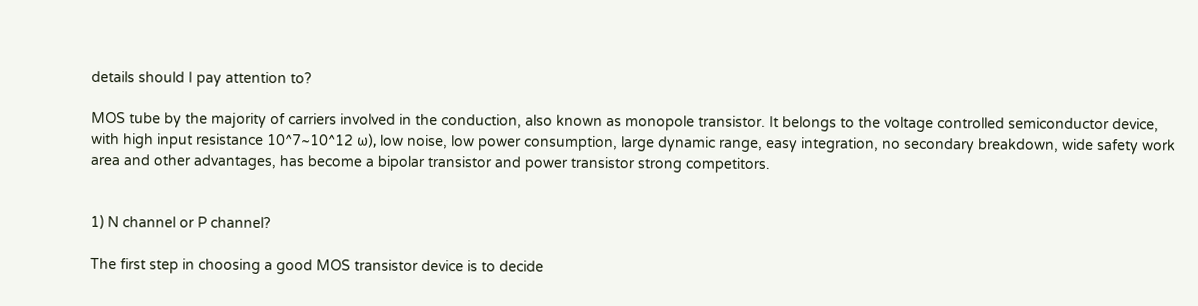details should I pay attention to?

MOS tube by the majority of carriers involved in the conduction, also known as monopole transistor. It belongs to the voltage controlled semiconductor device, with high input resistance 10^7~10^12 ω), low noise, low power consumption, large dynamic range, easy integration, no secondary breakdown, wide safety work area and other advantages, has become a bipolar transistor and power transistor strong competitors.


1) N channel or P channel?

The first step in choosing a good MOS transistor device is to decide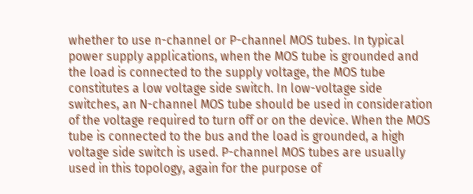whether to use n-channel or P-channel MOS tubes. In typical power supply applications, when the MOS tube is grounded and the load is connected to the supply voltage, the MOS tube constitutes a low voltage side switch. In low-voltage side switches, an N-channel MOS tube should be used in consideration of the voltage required to turn off or on the device. When the MOS tube is connected to the bus and the load is grounded, a high voltage side switch is used. P-channel MOS tubes are usually used in this topology, again for the purpose of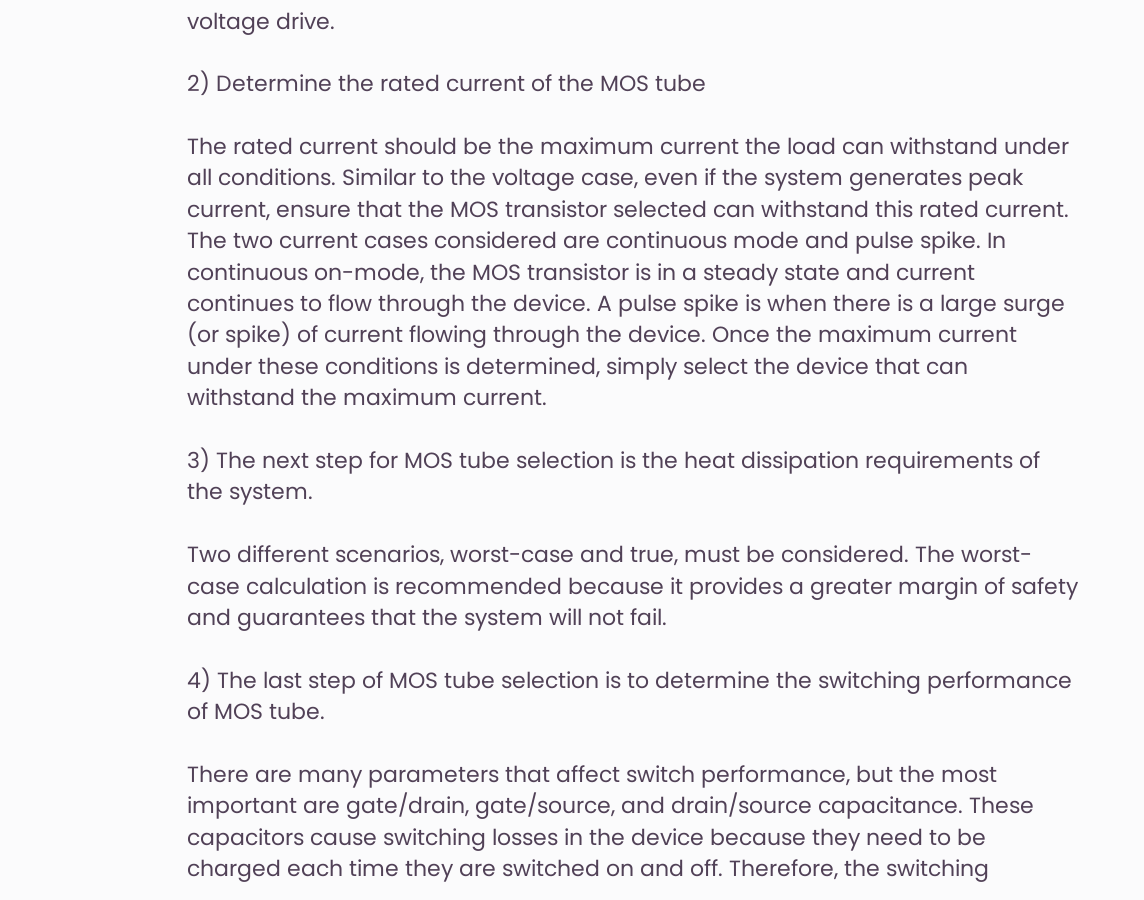voltage drive.

2) Determine the rated current of the MOS tube

The rated current should be the maximum current the load can withstand under all conditions. Similar to the voltage case, even if the system generates peak current, ensure that the MOS transistor selected can withstand this rated current. The two current cases considered are continuous mode and pulse spike. In continuous on-mode, the MOS transistor is in a steady state and current continues to flow through the device. A pulse spike is when there is a large surge (or spike) of current flowing through the device. Once the maximum current under these conditions is determined, simply select the device that can withstand the maximum current.

3) The next step for MOS tube selection is the heat dissipation requirements of the system.

Two different scenarios, worst-case and true, must be considered. The worst-case calculation is recommended because it provides a greater margin of safety and guarantees that the system will not fail.

4) The last step of MOS tube selection is to determine the switching performance of MOS tube.

There are many parameters that affect switch performance, but the most important are gate/drain, gate/source, and drain/source capacitance. These capacitors cause switching losses in the device because they need to be charged each time they are switched on and off. Therefore, the switching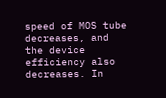speed of MOS tube decreases, and the device efficiency also decreases. In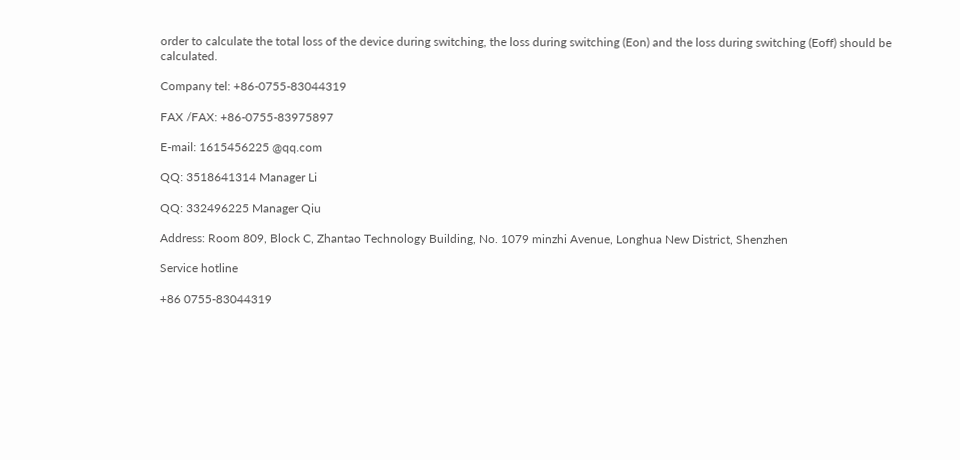order to calculate the total loss of the device during switching, the loss during switching (Eon) and the loss during switching (Eoff) should be calculated.

Company tel: +86-0755-83044319

FAX /FAX: +86-0755-83975897

E-mail: 1615456225 @qq.com

QQ: 3518641314 Manager Li

QQ: 332496225 Manager Qiu

Address: Room 809, Block C, Zhantao Technology Building, No. 1079 minzhi Avenue, Longhua New District, Shenzhen

Service hotline

+86 0755-83044319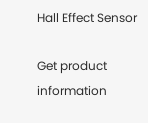Hall Effect Sensor

Get product information